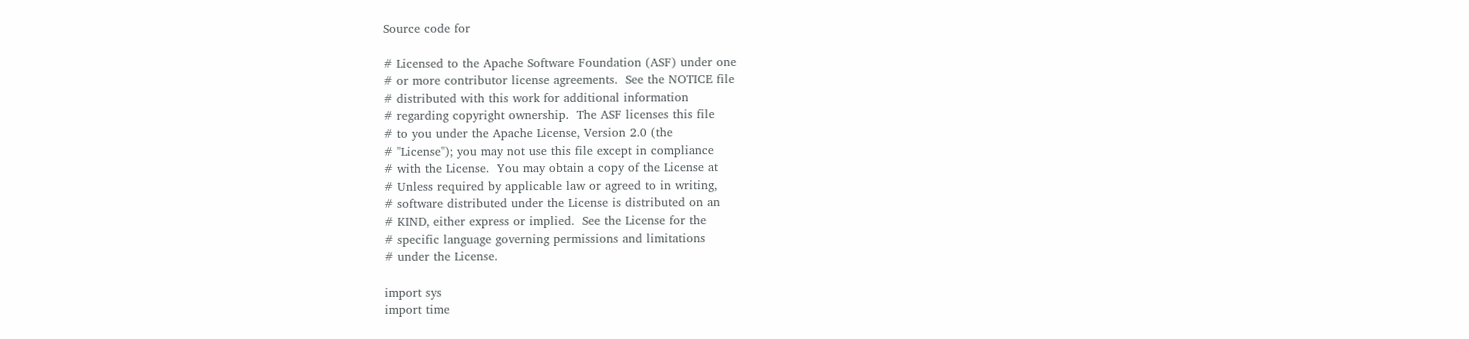Source code for

# Licensed to the Apache Software Foundation (ASF) under one
# or more contributor license agreements.  See the NOTICE file
# distributed with this work for additional information
# regarding copyright ownership.  The ASF licenses this file
# to you under the Apache License, Version 2.0 (the
# "License"); you may not use this file except in compliance
# with the License.  You may obtain a copy of the License at
# Unless required by applicable law or agreed to in writing,
# software distributed under the License is distributed on an
# KIND, either express or implied.  See the License for the
# specific language governing permissions and limitations
# under the License.

import sys
import time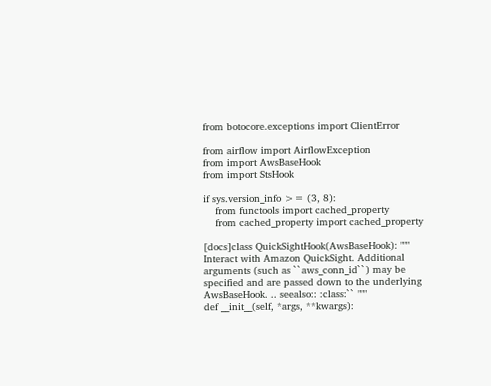from botocore.exceptions import ClientError

from airflow import AirflowException
from import AwsBaseHook
from import StsHook

if sys.version_info >= (3, 8):
    from functools import cached_property
    from cached_property import cached_property

[docs]class QuickSightHook(AwsBaseHook): """ Interact with Amazon QuickSight. Additional arguments (such as ``aws_conn_id``) may be specified and are passed down to the underlying AwsBaseHook. .. seealso:: :class:`` """
def __init__(self, *args, **kwargs):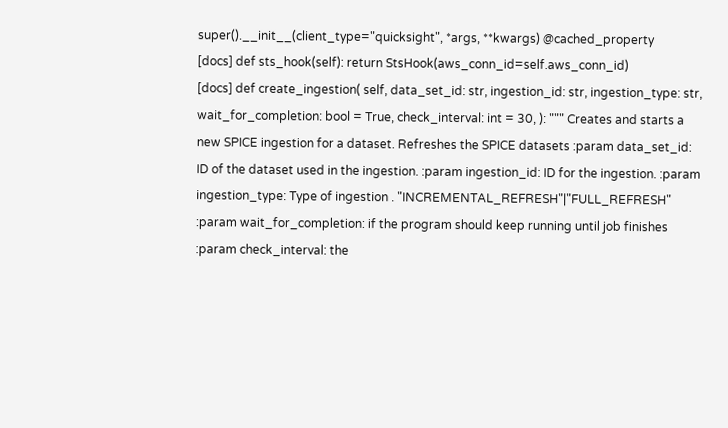super().__init__(client_type="quicksight", *args, **kwargs) @cached_property
[docs] def sts_hook(self): return StsHook(aws_conn_id=self.aws_conn_id)
[docs] def create_ingestion( self, data_set_id: str, ingestion_id: str, ingestion_type: str, wait_for_completion: bool = True, check_interval: int = 30, ): """ Creates and starts a new SPICE ingestion for a dataset. Refreshes the SPICE datasets :param data_set_id: ID of the dataset used in the ingestion. :param ingestion_id: ID for the ingestion. :param ingestion_type: Type of ingestion . "INCREMENTAL_REFRESH"|"FULL_REFRESH" :param wait_for_completion: if the program should keep running until job finishes :param check_interval: the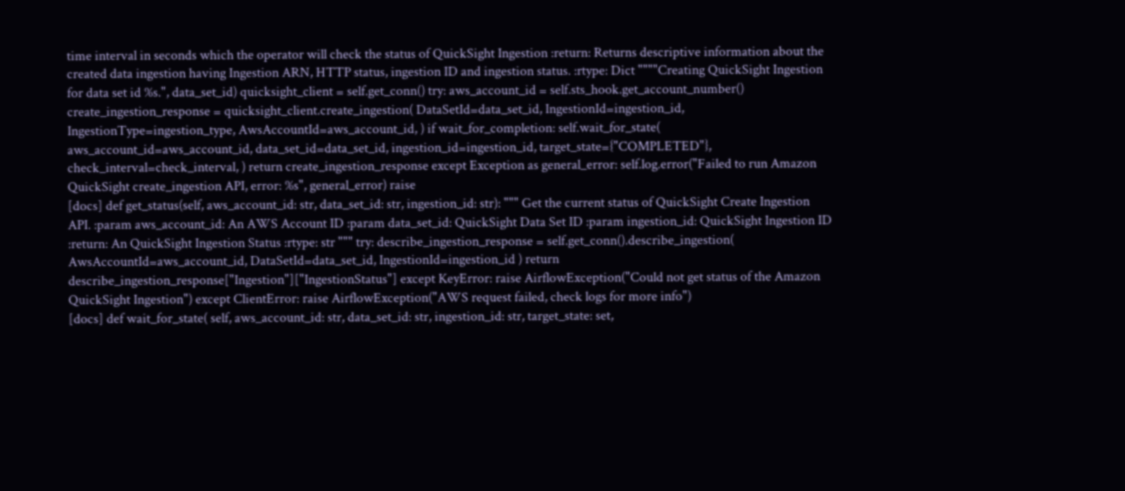time interval in seconds which the operator will check the status of QuickSight Ingestion :return: Returns descriptive information about the created data ingestion having Ingestion ARN, HTTP status, ingestion ID and ingestion status. :rtype: Dict """"Creating QuickSight Ingestion for data set id %s.", data_set_id) quicksight_client = self.get_conn() try: aws_account_id = self.sts_hook.get_account_number() create_ingestion_response = quicksight_client.create_ingestion( DataSetId=data_set_id, IngestionId=ingestion_id, IngestionType=ingestion_type, AwsAccountId=aws_account_id, ) if wait_for_completion: self.wait_for_state( aws_account_id=aws_account_id, data_set_id=data_set_id, ingestion_id=ingestion_id, target_state={"COMPLETED"}, check_interval=check_interval, ) return create_ingestion_response except Exception as general_error: self.log.error("Failed to run Amazon QuickSight create_ingestion API, error: %s", general_error) raise
[docs] def get_status(self, aws_account_id: str, data_set_id: str, ingestion_id: str): """ Get the current status of QuickSight Create Ingestion API. :param aws_account_id: An AWS Account ID :param data_set_id: QuickSight Data Set ID :param ingestion_id: QuickSight Ingestion ID :return: An QuickSight Ingestion Status :rtype: str """ try: describe_ingestion_response = self.get_conn().describe_ingestion( AwsAccountId=aws_account_id, DataSetId=data_set_id, IngestionId=ingestion_id ) return describe_ingestion_response["Ingestion"]["IngestionStatus"] except KeyError: raise AirflowException("Could not get status of the Amazon QuickSight Ingestion") except ClientError: raise AirflowException("AWS request failed, check logs for more info")
[docs] def wait_for_state( self, aws_account_id: str, data_set_id: str, ingestion_id: str, target_state: set,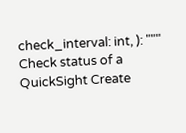check_interval: int, ): """ Check status of a QuickSight Create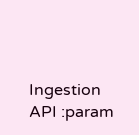Ingestion API :param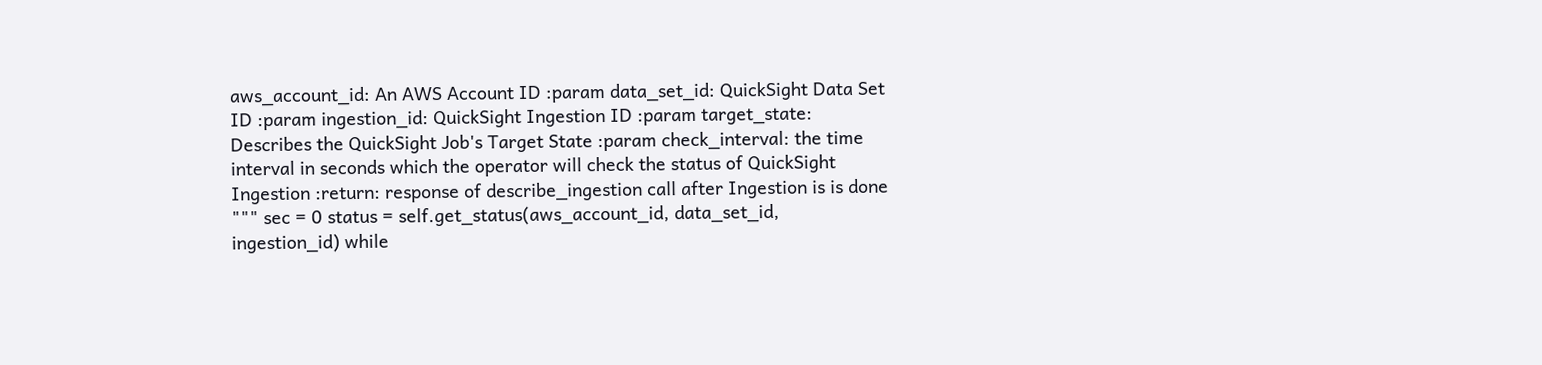aws_account_id: An AWS Account ID :param data_set_id: QuickSight Data Set ID :param ingestion_id: QuickSight Ingestion ID :param target_state: Describes the QuickSight Job's Target State :param check_interval: the time interval in seconds which the operator will check the status of QuickSight Ingestion :return: response of describe_ingestion call after Ingestion is is done """ sec = 0 status = self.get_status(aws_account_id, data_set_id, ingestion_id) while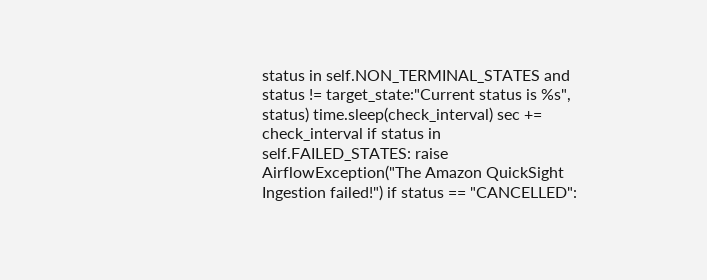status in self.NON_TERMINAL_STATES and status != target_state:"Current status is %s", status) time.sleep(check_interval) sec += check_interval if status in self.FAILED_STATES: raise AirflowException("The Amazon QuickSight Ingestion failed!") if status == "CANCELLED":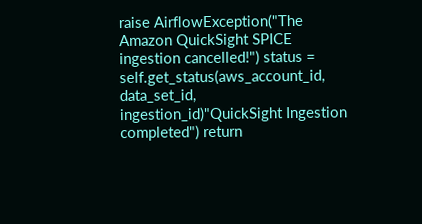raise AirflowException("The Amazon QuickSight SPICE ingestion cancelled!") status = self.get_status(aws_account_id, data_set_id, ingestion_id)"QuickSight Ingestion completed") return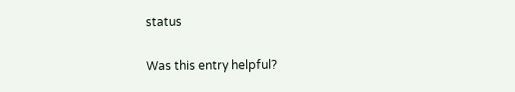status

Was this entry helpful?